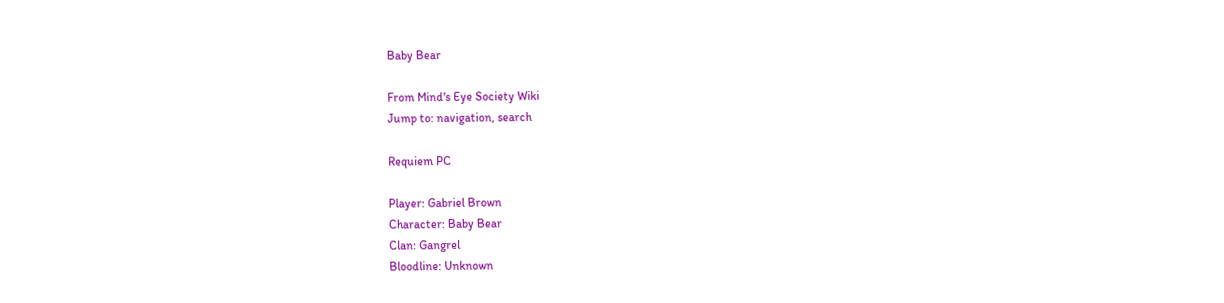Baby Bear

From Mind's Eye Society Wiki
Jump to: navigation, search

Requiem PC

Player: Gabriel Brown
Character: Baby Bear
Clan: Gangrel
Bloodline: Unknown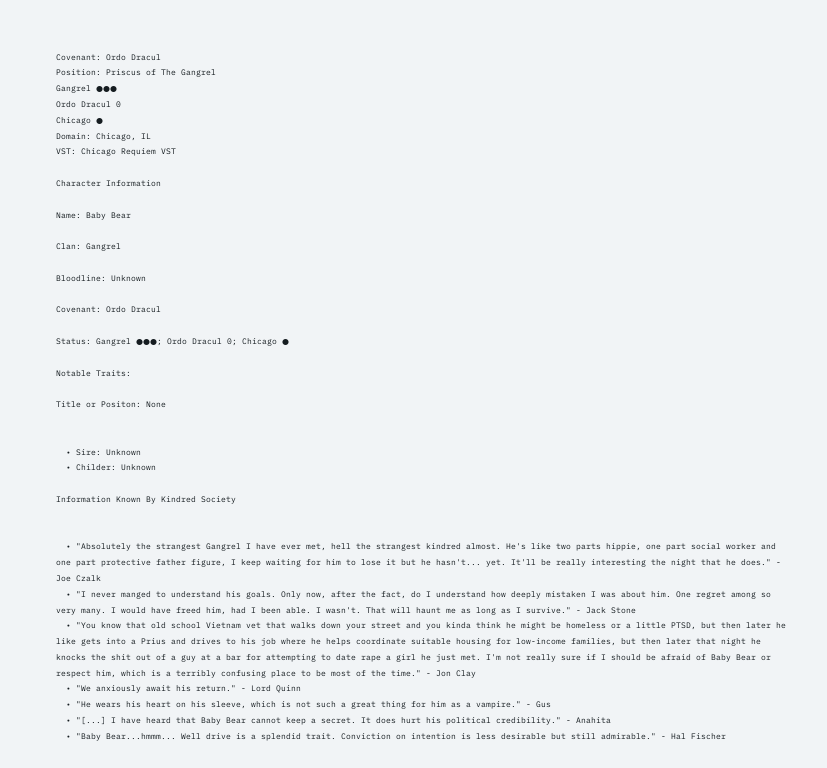Covenant: Ordo Dracul
Position: Priscus of The Gangrel
Gangrel ●●●
Ordo Dracul 0
Chicago ●
Domain: Chicago, IL
VST: Chicago Requiem VST

Character Information

Name: Baby Bear

Clan: Gangrel

Bloodline: Unknown

Covenant: Ordo Dracul

Status: Gangrel ●●●; Ordo Dracul 0; Chicago ●

Notable Traits:

Title or Positon: None


  • Sire: Unknown
  • Childer: Unknown

Information Known By Kindred Society


  • "Absolutely the strangest Gangrel I have ever met, hell the strangest kindred almost. He's like two parts hippie, one part social worker and one part protective father figure, I keep waiting for him to lose it but he hasn't... yet. It'll be really interesting the night that he does." - Joe Czalk
  • "I never manged to understand his goals. Only now, after the fact, do I understand how deeply mistaken I was about him. One regret among so very many. I would have freed him, had I been able. I wasn't. That will haunt me as long as I survive." - Jack Stone
  • "You know that old school Vietnam vet that walks down your street and you kinda think he might be homeless or a little PTSD, but then later he like gets into a Prius and drives to his job where he helps coordinate suitable housing for low-income families, but then later that night he knocks the shit out of a guy at a bar for attempting to date rape a girl he just met. I'm not really sure if I should be afraid of Baby Bear or respect him, which is a terribly confusing place to be most of the time." - Jon Clay
  • "We anxiously await his return." - Lord Quinn
  • "He wears his heart on his sleeve, which is not such a great thing for him as a vampire." - Gus
  • "[...] I have heard that Baby Bear cannot keep a secret. It does hurt his political credibility." - Anahita
  • "Baby Bear...hmmm... Well drive is a splendid trait. Conviction on intention is less desirable but still admirable." - Hal Fischer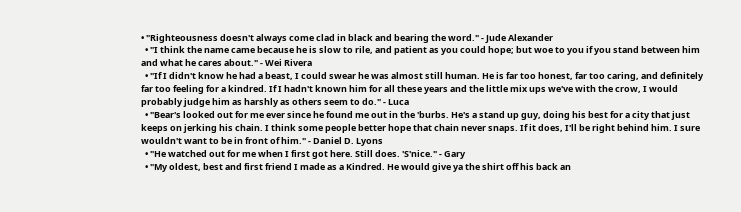• "Righteousness doesn't always come clad in black and bearing the word." - Jude Alexander
  • "I think the name came because he is slow to rile, and patient as you could hope; but woe to you if you stand between him and what he cares about." - Wei Rivera
  • "If I didn't know he had a beast, I could swear he was almost still human. He is far too honest, far too caring, and definitely far too feeling for a kindred. If I hadn't known him for all these years and the little mix ups we've with the crow, I would probably judge him as harshly as others seem to do." - Luca
  • "Bear's looked out for me ever since he found me out in the 'burbs. He's a stand up guy, doing his best for a city that just keeps on jerking his chain. I think some people better hope that chain never snaps. If it does, I'll be right behind him. I sure wouldn't want to be in front of him." - Daniel D. Lyons
  • "He watched out for me when I first got here. Still does. 'S'nice." - Gary
  • "My oldest, best and first friend I made as a Kindred. He would give ya the shirt off his back an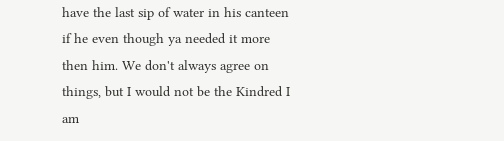have the last sip of water in his canteen if he even though ya needed it more then him. We don't always agree on things, but I would not be the Kindred I am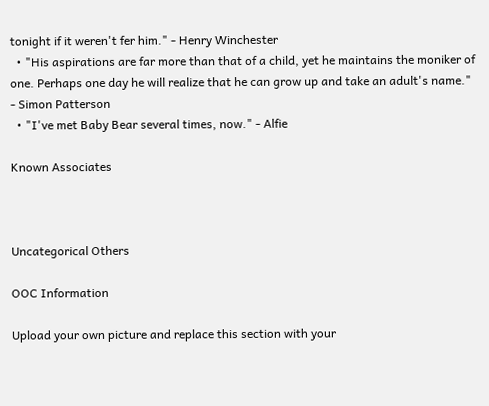tonight if it weren't fer him." - Henry Winchester
  • "His aspirations are far more than that of a child, yet he maintains the moniker of one. Perhaps one day he will realize that he can grow up and take an adult's name." - Simon Patterson
  • "I've met Baby Bear several times, now." - Alfie

Known Associates



Uncategorical Others

OOC Information

Upload your own picture and replace this section with your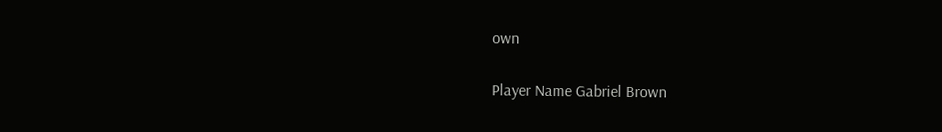own

Player Name Gabriel Brown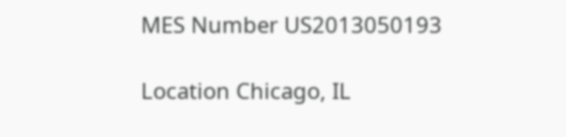MES Number US2013050193

Location Chicago, IL